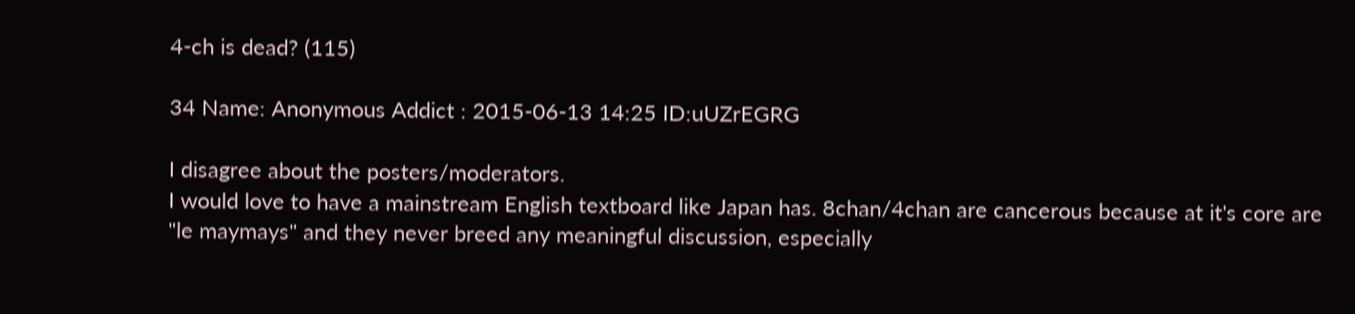4-ch is dead? (115)

34 Name: Anonymous Addict : 2015-06-13 14:25 ID:uUZrEGRG

I disagree about the posters/moderators.
I would love to have a mainstream English textboard like Japan has. 8chan/4chan are cancerous because at it's core are "le maymays" and they never breed any meaningful discussion, especially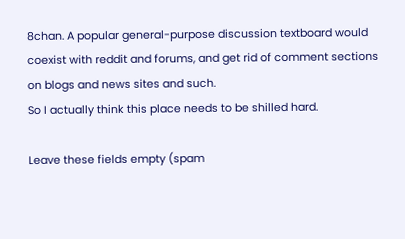8chan. A popular general-purpose discussion textboard would coexist with reddit and forums, and get rid of comment sections on blogs and news sites and such.
So I actually think this place needs to be shilled hard.

Leave these fields empty (spam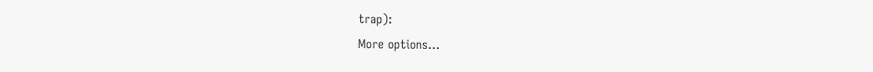trap):
More options...